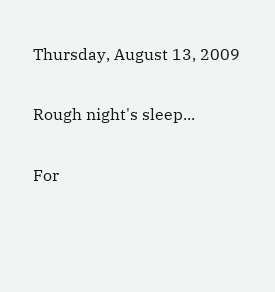Thursday, August 13, 2009

Rough night's sleep...

For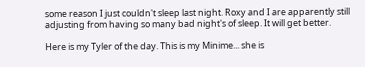some reason I just couldn't sleep last night. Roxy and I are apparently still adjusting from having so many bad night's of sleep. It will get better.

Here is my Tyler of the day. This is my Minime... she is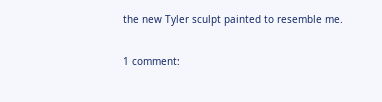the new Tyler sculpt painted to resemble me.

1 comment: